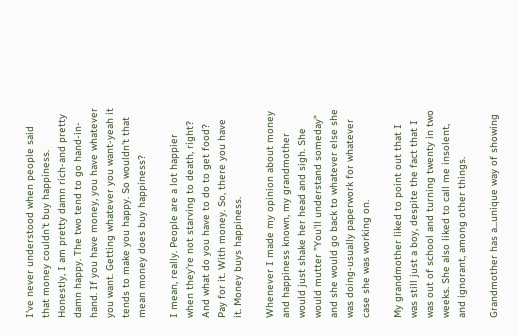I've never understood when people said that money couldn't buy happiness. Honestly, I am pretty damn rich-and pretty damn happy. The two tend to go hand-in-hand. If you have money, you have whatever you want. Getting whatever you want-yeah it tends to make you happy. So wouldn't that mean money does buy happiness?

I mean, really. People are a lot happier when they're not starving to death, right? And what do you have to do to get food? Pay for it. With money. So, there you have it. Money buys happiness.

Whenever I made my opinion about money and happiness known, my grandmother would just shake her head and sigh. She would mutter "You'll understand someday" and she would go back to whatever else she was doing-usually paperwork for whatever case she was working on.

My grandmother liked to point out that I was still just a boy, despite the fact that I was out of school and turning twenty in two weeks. She also liked to call me insolent, and ignorant, among other things.

Grandmother has a...unique way of showing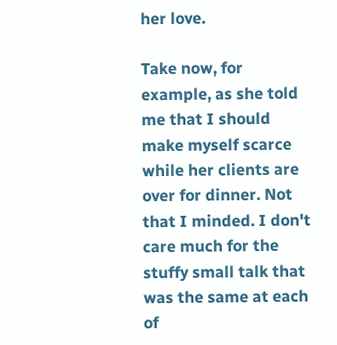her love.

Take now, for example, as she told me that I should make myself scarce while her clients are over for dinner. Not that I minded. I don't care much for the stuffy small talk that was the same at each of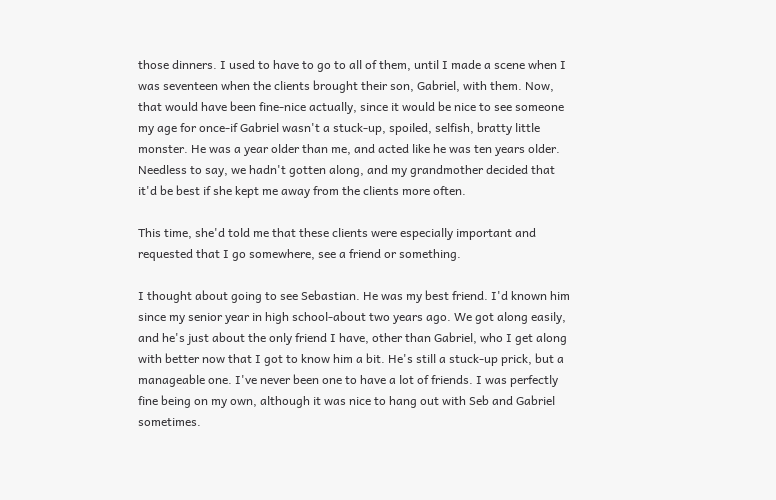those dinners. I used to have to go to all of them, until I made a scene when I was seventeen when the clients brought their son, Gabriel, with them. Now, that would have been fine-nice actually, since it would be nice to see someone my age for once-if Gabriel wasn't a stuck-up, spoiled, selfish, bratty little monster. He was a year older than me, and acted like he was ten years older. Needless to say, we hadn't gotten along, and my grandmother decided that it'd be best if she kept me away from the clients more often.

This time, she'd told me that these clients were especially important and requested that I go somewhere, see a friend or something.

I thought about going to see Sebastian. He was my best friend. I'd known him since my senior year in high school-about two years ago. We got along easily, and he's just about the only friend I have, other than Gabriel, who I get along with better now that I got to know him a bit. He's still a stuck-up prick, but a manageable one. I've never been one to have a lot of friends. I was perfectly fine being on my own, although it was nice to hang out with Seb and Gabriel sometimes.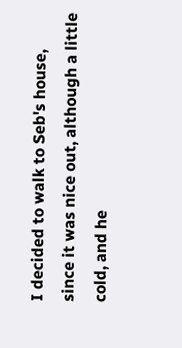I decided to walk to Seb's house, since it was nice out, although a little cold, and he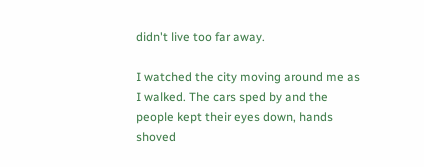didn't live too far away.

I watched the city moving around me as I walked. The cars sped by and the people kept their eyes down, hands shoved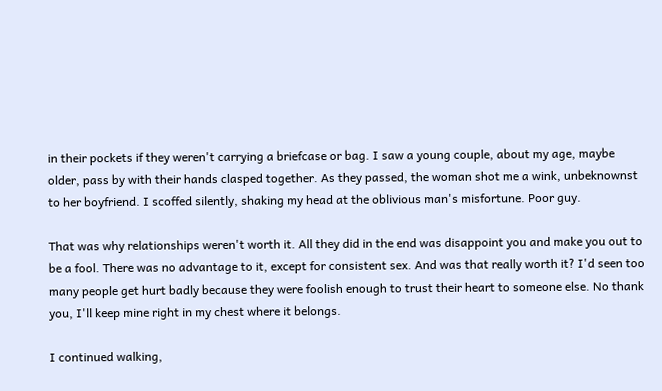in their pockets if they weren't carrying a briefcase or bag. I saw a young couple, about my age, maybe older, pass by with their hands clasped together. As they passed, the woman shot me a wink, unbeknownst to her boyfriend. I scoffed silently, shaking my head at the oblivious man's misfortune. Poor guy.

That was why relationships weren't worth it. All they did in the end was disappoint you and make you out to be a fool. There was no advantage to it, except for consistent sex. And was that really worth it? I'd seen too many people get hurt badly because they were foolish enough to trust their heart to someone else. No thank you, I'll keep mine right in my chest where it belongs.

I continued walking,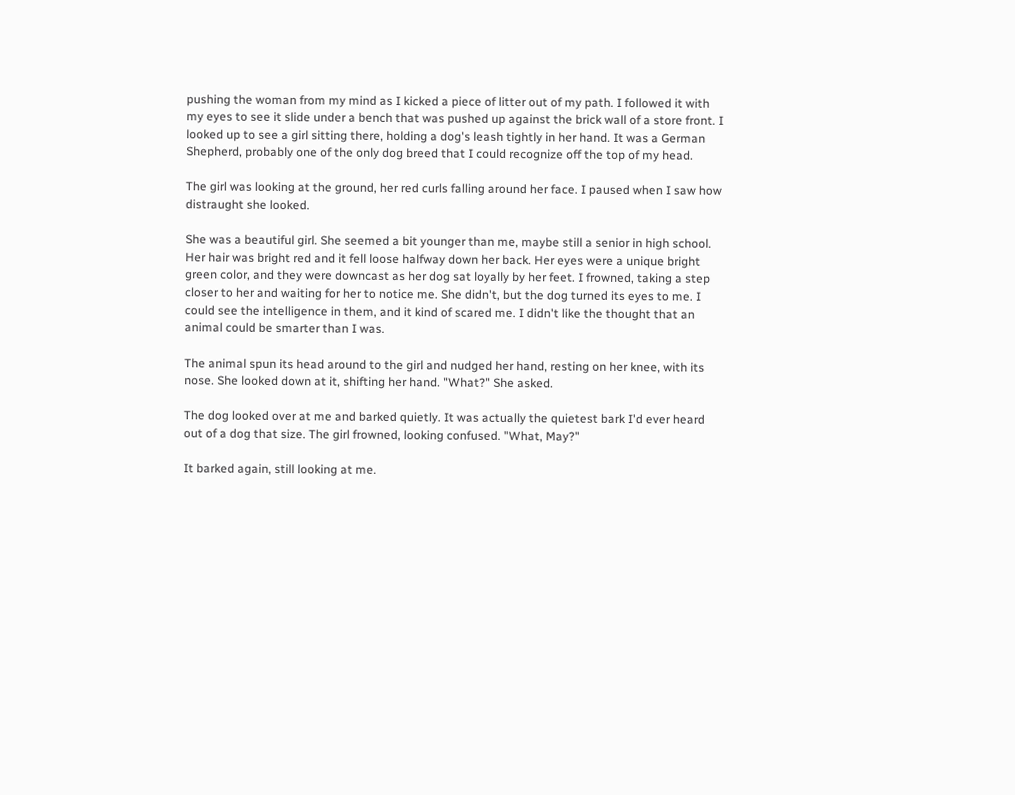pushing the woman from my mind as I kicked a piece of litter out of my path. I followed it with my eyes to see it slide under a bench that was pushed up against the brick wall of a store front. I looked up to see a girl sitting there, holding a dog's leash tightly in her hand. It was a German Shepherd, probably one of the only dog breed that I could recognize off the top of my head.

The girl was looking at the ground, her red curls falling around her face. I paused when I saw how distraught she looked.

She was a beautiful girl. She seemed a bit younger than me, maybe still a senior in high school. Her hair was bright red and it fell loose halfway down her back. Her eyes were a unique bright green color, and they were downcast as her dog sat loyally by her feet. I frowned, taking a step closer to her and waiting for her to notice me. She didn't, but the dog turned its eyes to me. I could see the intelligence in them, and it kind of scared me. I didn't like the thought that an animal could be smarter than I was.

The animal spun its head around to the girl and nudged her hand, resting on her knee, with its nose. She looked down at it, shifting her hand. "What?" She asked.

The dog looked over at me and barked quietly. It was actually the quietest bark I'd ever heard out of a dog that size. The girl frowned, looking confused. "What, May?"

It barked again, still looking at me.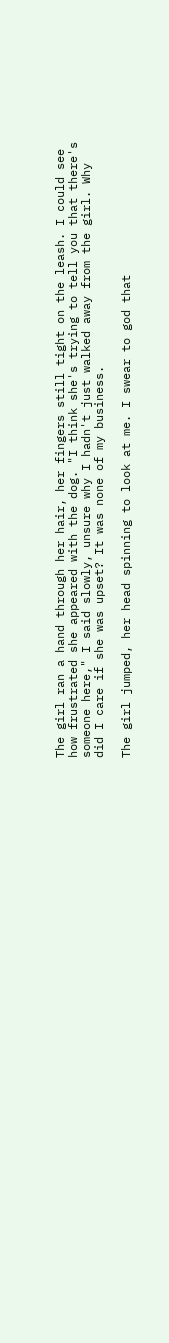The girl ran a hand through her hair, her fingers still tight on the leash. I could see how frustrated she appeared with the dog. "I think she's trying to tell you that there's someone here," I said slowly, unsure why I hadn't just walked away from the girl. Why did I care if she was upset? It was none of my business.

The girl jumped, her head spinning to look at me. I swear to god that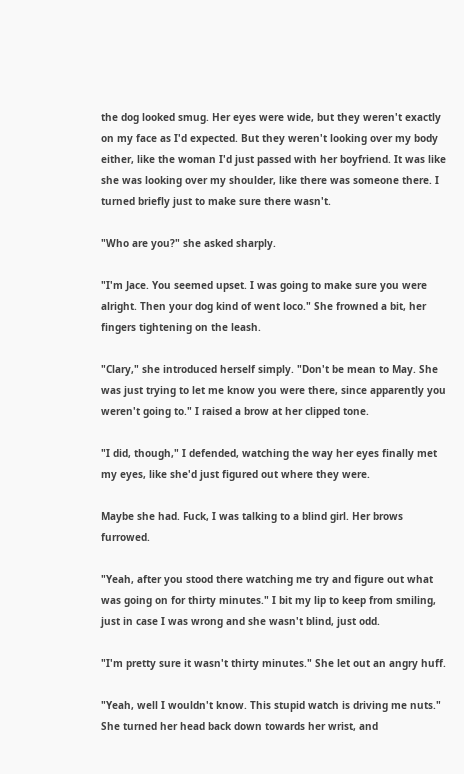the dog looked smug. Her eyes were wide, but they weren't exactly on my face as I'd expected. But they weren't looking over my body either, like the woman I'd just passed with her boyfriend. It was like she was looking over my shoulder, like there was someone there. I turned briefly just to make sure there wasn't.

"Who are you?" she asked sharply.

"I'm Jace. You seemed upset. I was going to make sure you were alright. Then your dog kind of went loco." She frowned a bit, her fingers tightening on the leash.

"Clary," she introduced herself simply. "Don't be mean to May. She was just trying to let me know you were there, since apparently you weren't going to." I raised a brow at her clipped tone.

"I did, though," I defended, watching the way her eyes finally met my eyes, like she'd just figured out where they were.

Maybe she had. Fuck, I was talking to a blind girl. Her brows furrowed.

"Yeah, after you stood there watching me try and figure out what was going on for thirty minutes." I bit my lip to keep from smiling, just in case I was wrong and she wasn't blind, just odd.

"I'm pretty sure it wasn't thirty minutes." She let out an angry huff.

"Yeah, well I wouldn't know. This stupid watch is driving me nuts." She turned her head back down towards her wrist, and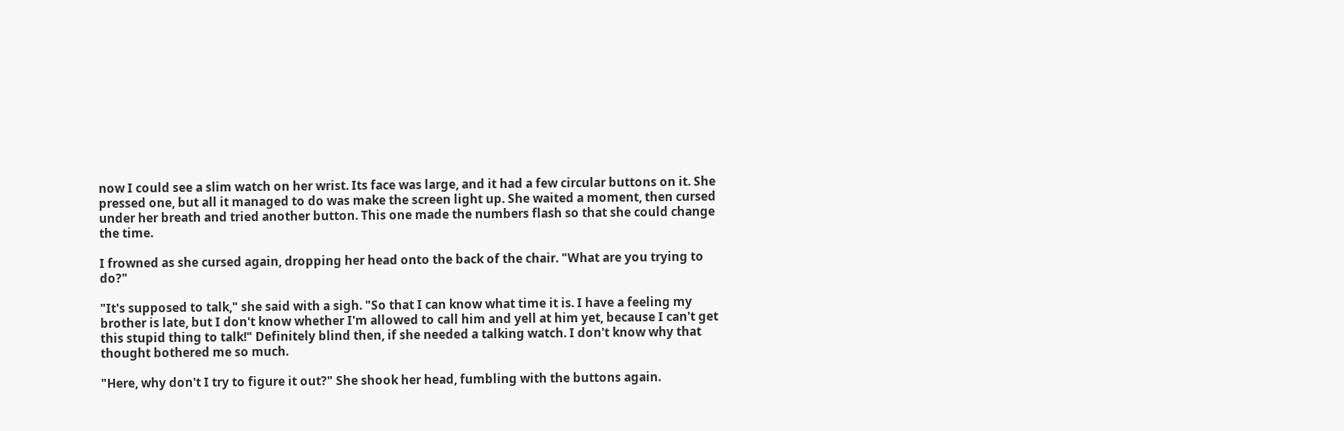now I could see a slim watch on her wrist. Its face was large, and it had a few circular buttons on it. She pressed one, but all it managed to do was make the screen light up. She waited a moment, then cursed under her breath and tried another button. This one made the numbers flash so that she could change the time.

I frowned as she cursed again, dropping her head onto the back of the chair. "What are you trying to do?"

"It's supposed to talk," she said with a sigh. "So that I can know what time it is. I have a feeling my brother is late, but I don't know whether I'm allowed to call him and yell at him yet, because I can't get this stupid thing to talk!" Definitely blind then, if she needed a talking watch. I don't know why that thought bothered me so much.

"Here, why don't I try to figure it out?" She shook her head, fumbling with the buttons again.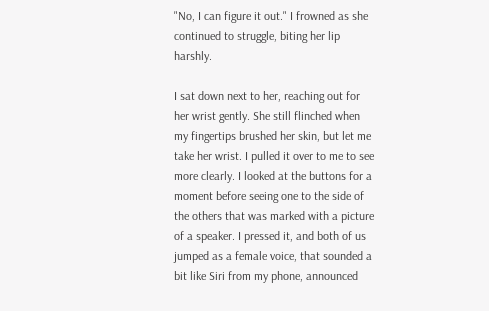"No, I can figure it out." I frowned as she continued to struggle, biting her lip harshly.

I sat down next to her, reaching out for her wrist gently. She still flinched when my fingertips brushed her skin, but let me take her wrist. I pulled it over to me to see more clearly. I looked at the buttons for a moment before seeing one to the side of the others that was marked with a picture of a speaker. I pressed it, and both of us jumped as a female voice, that sounded a bit like Siri from my phone, announced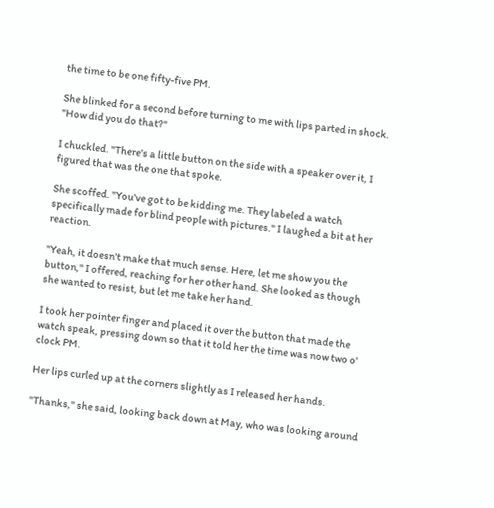the time to be one fifty-five PM.

She blinked for a second before turning to me with lips parted in shock. "How did you do that?"

I chuckled. "There's a little button on the side with a speaker over it, I figured that was the one that spoke.

She scoffed. "You've got to be kidding me. They labeled a watch specifically made for blind people with pictures." I laughed a bit at her reaction.

"Yeah, it doesn't make that much sense. Here, let me show you the button," I offered, reaching for her other hand. She looked as though she wanted to resist, but let me take her hand.

I took her pointer finger and placed it over the button that made the watch speak, pressing down so that it told her the time was now two o' clock PM.

Her lips curled up at the corners slightly as I released her hands.

"Thanks," she said, looking back down at May, who was looking around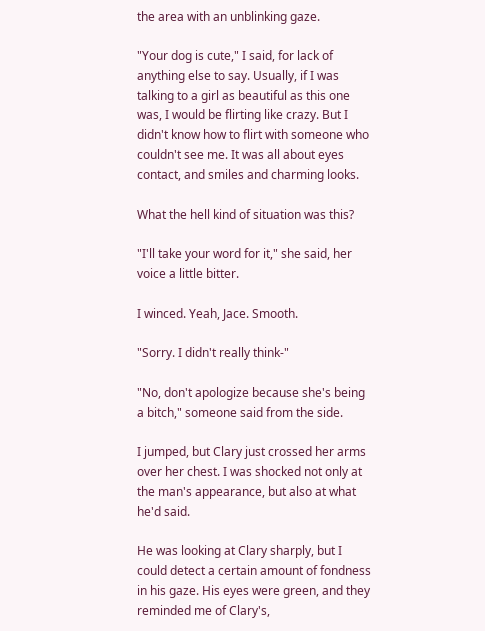the area with an unblinking gaze.

"Your dog is cute," I said, for lack of anything else to say. Usually, if I was talking to a girl as beautiful as this one was, I would be flirting like crazy. But I didn't know how to flirt with someone who couldn't see me. It was all about eyes contact, and smiles and charming looks.

What the hell kind of situation was this?

"I'll take your word for it," she said, her voice a little bitter.

I winced. Yeah, Jace. Smooth.

"Sorry. I didn't really think-"

"No, don't apologize because she's being a bitch," someone said from the side.

I jumped, but Clary just crossed her arms over her chest. I was shocked not only at the man's appearance, but also at what he'd said.

He was looking at Clary sharply, but I could detect a certain amount of fondness in his gaze. His eyes were green, and they reminded me of Clary's,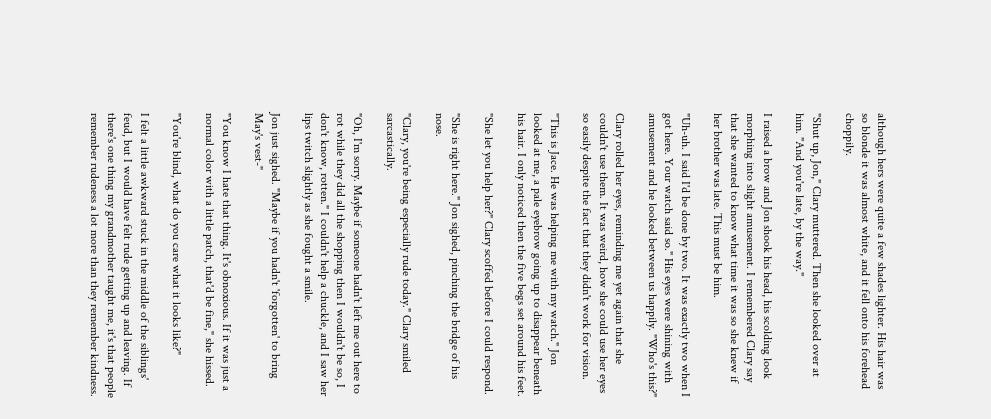although hers were quite a few shades lighter. His hair was so blonde it was almost white, and it fell onto his forehead choppily.

"Shut up, Jon," Clary muttered. Then she looked over at him. "And you're late, by the way."

I raised a brow and Jon shook his head, his scolding look morphing into slight amusement. I remembered Clary say that she wanted to know what time it was so she knew if her brother was late. This must be him.

"Uh-uh. I said I'd be done by two. It was exactly two when I got here. Your watch said so." His eyes were shining with amusement and he looked between us happily. "Who's this?"

Clary rolled her eyes, reminding me yet again that she couldn't use them. It was weird, how she could use her eyes so easily despite the fact that they didn't work for vision.

"This is Jace. He was helping me with my watch." Jon looked at me, a pale eyebrow going up to disappear beneath his hair. I only noticed then the five begs set around his feet.

"She let you help her?" Clary scoffed before I could respond.

"She is right here." Jon sighed, pinching the bridge of his nose.

"Clary, you're being especially rude today." Clary smiled sarcastically.

"Oh, I'm sorry. Maybe if someone hadn't left me out here to rot while they did all the shopping then I wouldn't be so, I don't know, rotten." I couldn't help a chuckle, and I saw her lips twitch slightly as she fought a smile.

Jon just sighed. "Maybe if you hadn't 'forgotten' to bring May's vest-"

"You know I hate that thing. It's obnoxious. If it was just a normal color with a little patch, that'd be fine," she hissed.

"You're blind, what do you care what it looks like?"

I felt a little awkward stuck in the middle of the siblings' feud, but I would have felt rude getting up and leaving. If there's one thing my grandmother taught me, it's that people remember rudeness a lot more than they remember kindness.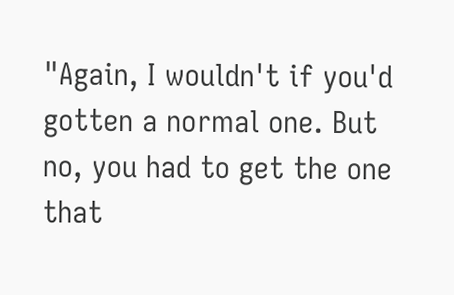"Again, I wouldn't if you'd gotten a normal one. But no, you had to get the one that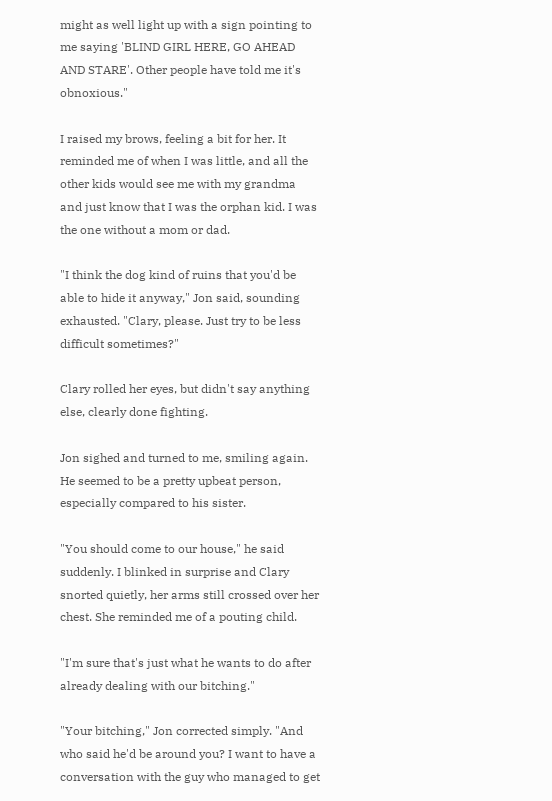might as well light up with a sign pointing to me saying 'BLIND GIRL HERE, GO AHEAD AND STARE'. Other people have told me it's obnoxious."

I raised my brows, feeling a bit for her. It reminded me of when I was little, and all the other kids would see me with my grandma and just know that I was the orphan kid. I was the one without a mom or dad.

"I think the dog kind of ruins that you'd be able to hide it anyway," Jon said, sounding exhausted. "Clary, please. Just try to be less difficult sometimes?"

Clary rolled her eyes, but didn't say anything else, clearly done fighting.

Jon sighed and turned to me, smiling again. He seemed to be a pretty upbeat person, especially compared to his sister.

"You should come to our house," he said suddenly. I blinked in surprise and Clary snorted quietly, her arms still crossed over her chest. She reminded me of a pouting child.

"I'm sure that's just what he wants to do after already dealing with our bitching."

"Your bitching," Jon corrected simply. "And who said he'd be around you? I want to have a conversation with the guy who managed to get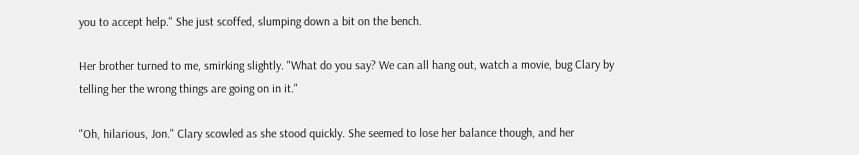you to accept help." She just scoffed, slumping down a bit on the bench.

Her brother turned to me, smirking slightly. "What do you say? We can all hang out, watch a movie, bug Clary by telling her the wrong things are going on in it."

"Oh, hilarious, Jon." Clary scowled as she stood quickly. She seemed to lose her balance though, and her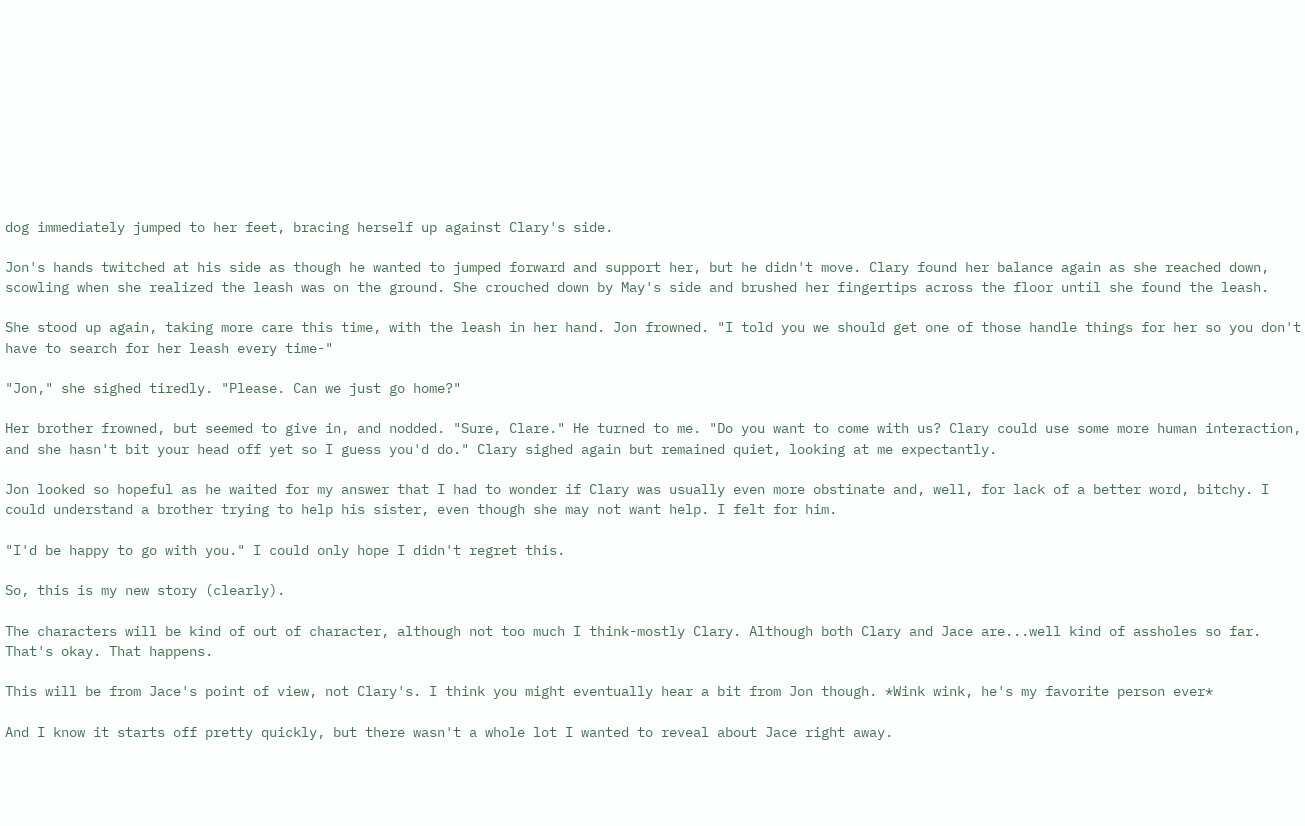dog immediately jumped to her feet, bracing herself up against Clary's side.

Jon's hands twitched at his side as though he wanted to jumped forward and support her, but he didn't move. Clary found her balance again as she reached down, scowling when she realized the leash was on the ground. She crouched down by May's side and brushed her fingertips across the floor until she found the leash.

She stood up again, taking more care this time, with the leash in her hand. Jon frowned. "I told you we should get one of those handle things for her so you don't have to search for her leash every time-"

"Jon," she sighed tiredly. "Please. Can we just go home?"

Her brother frowned, but seemed to give in, and nodded. "Sure, Clare." He turned to me. "Do you want to come with us? Clary could use some more human interaction, and she hasn't bit your head off yet so I guess you'd do." Clary sighed again but remained quiet, looking at me expectantly.

Jon looked so hopeful as he waited for my answer that I had to wonder if Clary was usually even more obstinate and, well, for lack of a better word, bitchy. I could understand a brother trying to help his sister, even though she may not want help. I felt for him.

"I'd be happy to go with you." I could only hope I didn't regret this.

So, this is my new story (clearly).

The characters will be kind of out of character, although not too much I think-mostly Clary. Although both Clary and Jace are...well kind of assholes so far. That's okay. That happens.

This will be from Jace's point of view, not Clary's. I think you might eventually hear a bit from Jon though. *Wink wink, he's my favorite person ever*

And I know it starts off pretty quickly, but there wasn't a whole lot I wanted to reveal about Jace right away.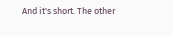And it's short. The other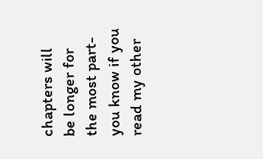chapters will be longer for the most part-you know if you read my other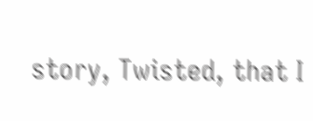story, Twisted, that I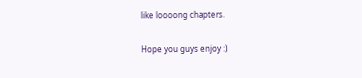like loooong chapters.

Hope you guys enjoy :)